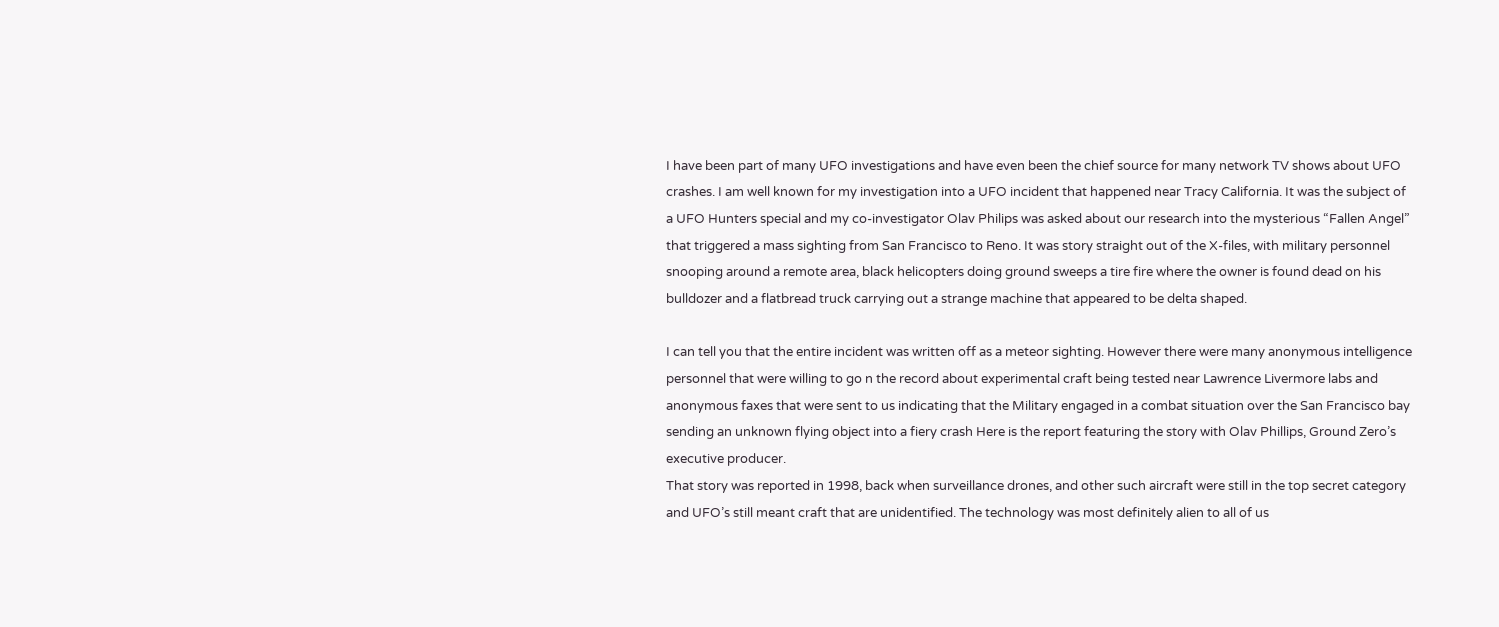I have been part of many UFO investigations and have even been the chief source for many network TV shows about UFO crashes. I am well known for my investigation into a UFO incident that happened near Tracy California. It was the subject of a UFO Hunters special and my co-investigator Olav Philips was asked about our research into the mysterious “Fallen Angel” that triggered a mass sighting from San Francisco to Reno. It was story straight out of the X-files, with military personnel snooping around a remote area, black helicopters doing ground sweeps a tire fire where the owner is found dead on his bulldozer and a flatbread truck carrying out a strange machine that appeared to be delta shaped.

I can tell you that the entire incident was written off as a meteor sighting. However there were many anonymous intelligence personnel that were willing to go n the record about experimental craft being tested near Lawrence Livermore labs and anonymous faxes that were sent to us indicating that the Military engaged in a combat situation over the San Francisco bay sending an unknown flying object into a fiery crash Here is the report featuring the story with Olav Phillips, Ground Zero’s executive producer.
That story was reported in 1998, back when surveillance drones, and other such aircraft were still in the top secret category and UFO’s still meant craft that are unidentified. The technology was most definitely alien to all of us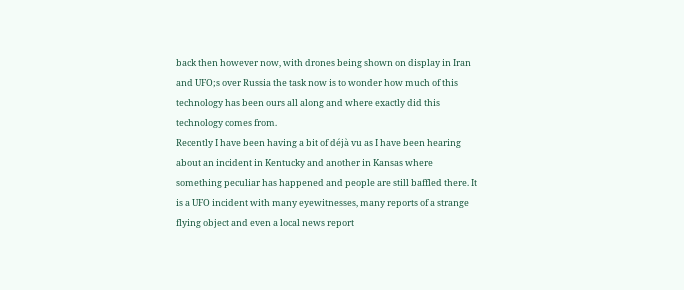back then however now, with drones being shown on display in Iran and UFO;s over Russia the task now is to wonder how much of this technology has been ours all along and where exactly did this technology comes from.
Recently I have been having a bit of déjà vu as I have been hearing about an incident in Kentucky and another in Kansas where something peculiar has happened and people are still baffled there. It is a UFO incident with many eyewitnesses, many reports of a strange flying object and even a local news report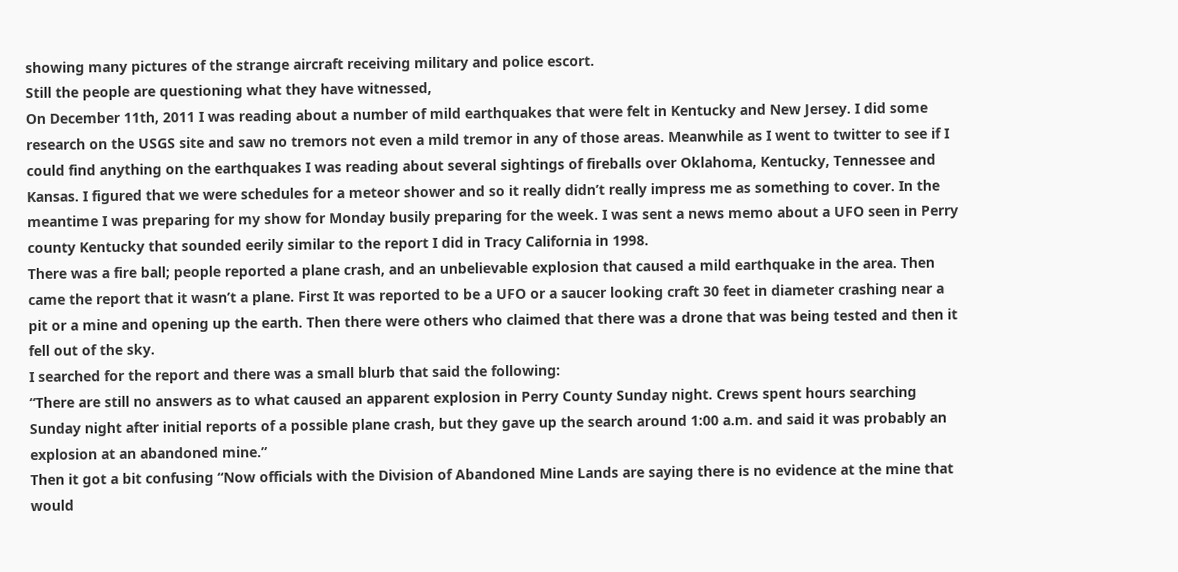showing many pictures of the strange aircraft receiving military and police escort.
Still the people are questioning what they have witnessed,
On December 11th, 2011 I was reading about a number of mild earthquakes that were felt in Kentucky and New Jersey. I did some research on the USGS site and saw no tremors not even a mild tremor in any of those areas. Meanwhile as I went to twitter to see if I could find anything on the earthquakes I was reading about several sightings of fireballs over Oklahoma, Kentucky, Tennessee and Kansas. I figured that we were schedules for a meteor shower and so it really didn’t really impress me as something to cover. In the meantime I was preparing for my show for Monday busily preparing for the week. I was sent a news memo about a UFO seen in Perry county Kentucky that sounded eerily similar to the report I did in Tracy California in 1998.
There was a fire ball; people reported a plane crash, and an unbelievable explosion that caused a mild earthquake in the area. Then came the report that it wasn’t a plane. First It was reported to be a UFO or a saucer looking craft 30 feet in diameter crashing near a pit or a mine and opening up the earth. Then there were others who claimed that there was a drone that was being tested and then it fell out of the sky.
I searched for the report and there was a small blurb that said the following:
“There are still no answers as to what caused an apparent explosion in Perry County Sunday night. Crews spent hours searching Sunday night after initial reports of a possible plane crash, but they gave up the search around 1:00 a.m. and said it was probably an explosion at an abandoned mine.”
Then it got a bit confusing “Now officials with the Division of Abandoned Mine Lands are saying there is no evidence at the mine that would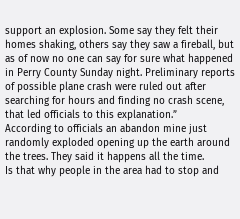support an explosion. Some say they felt their homes shaking, others say they saw a fireball, but as of now no one can say for sure what happened in Perry County Sunday night. Preliminary reports of possible plane crash were ruled out after searching for hours and finding no crash scene, that led officials to this explanation.”
According to officials an abandon mine just randomly exploded opening up the earth around the trees. They said it happens all the time.
Is that why people in the area had to stop and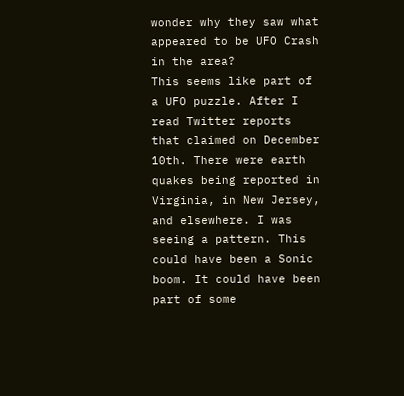wonder why they saw what appeared to be UFO Crash in the area?
This seems like part of a UFO puzzle. After I read Twitter reports that claimed on December 10th. There were earth quakes being reported in Virginia, in New Jersey, and elsewhere. I was seeing a pattern. This could have been a Sonic boom. It could have been part of some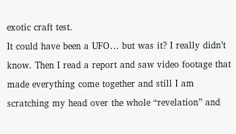exotic craft test.
It could have been a UFO… but was it? I really didn’t know. Then I read a report and saw video footage that made everything come together and still I am scratching my head over the whole “revelation” and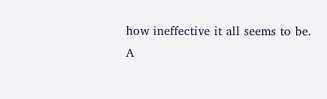how ineffective it all seems to be.
A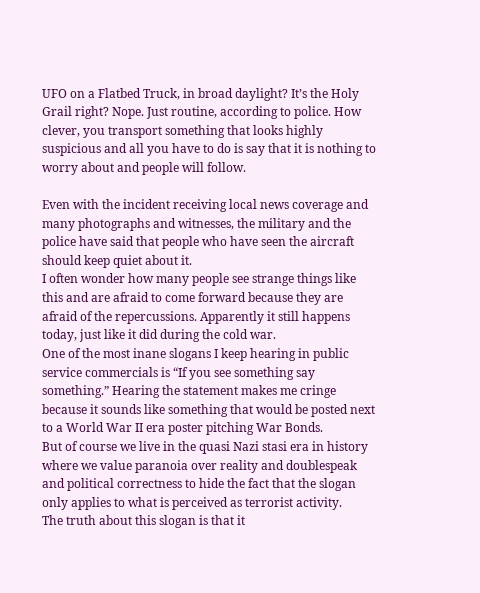UFO on a Flatbed Truck, in broad daylight? It’s the Holy Grail right? Nope. Just routine, according to police. How clever, you transport something that looks highly suspicious and all you have to do is say that it is nothing to worry about and people will follow.

Even with the incident receiving local news coverage and many photographs and witnesses, the military and the police have said that people who have seen the aircraft should keep quiet about it.
I often wonder how many people see strange things like this and are afraid to come forward because they are afraid of the repercussions. Apparently it still happens today, just like it did during the cold war.
One of the most inane slogans I keep hearing in public service commercials is “If you see something say something.” Hearing the statement makes me cringe because it sounds like something that would be posted next to a World War II era poster pitching War Bonds.
But of course we live in the quasi Nazi stasi era in history where we value paranoia over reality and doublespeak and political correctness to hide the fact that the slogan only applies to what is perceived as terrorist activity.
The truth about this slogan is that it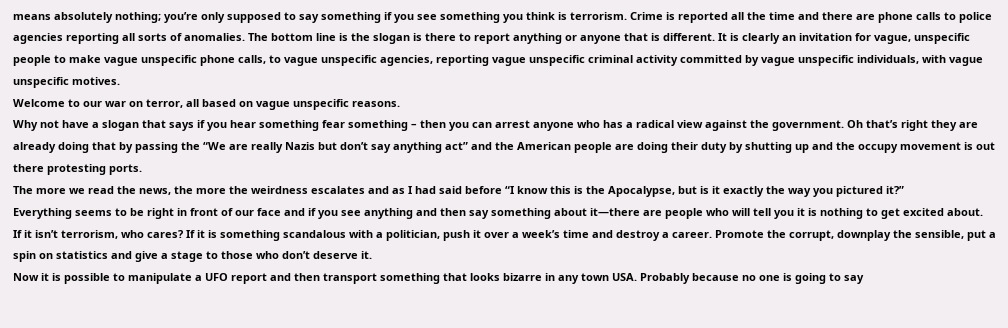means absolutely nothing; you’re only supposed to say something if you see something you think is terrorism. Crime is reported all the time and there are phone calls to police agencies reporting all sorts of anomalies. The bottom line is the slogan is there to report anything or anyone that is different. It is clearly an invitation for vague, unspecific people to make vague unspecific phone calls, to vague unspecific agencies, reporting vague unspecific criminal activity committed by vague unspecific individuals, with vague unspecific motives.
Welcome to our war on terror, all based on vague unspecific reasons.
Why not have a slogan that says if you hear something fear something – then you can arrest anyone who has a radical view against the government. Oh that’s right they are already doing that by passing the “We are really Nazis but don’t say anything act” and the American people are doing their duty by shutting up and the occupy movement is out there protesting ports.
The more we read the news, the more the weirdness escalates and as I had said before “I know this is the Apocalypse, but is it exactly the way you pictured it?”
Everything seems to be right in front of our face and if you see anything and then say something about it—there are people who will tell you it is nothing to get excited about.
If it isn’t terrorism, who cares? If it is something scandalous with a politician, push it over a week’s time and destroy a career. Promote the corrupt, downplay the sensible, put a spin on statistics and give a stage to those who don’t deserve it.
Now it is possible to manipulate a UFO report and then transport something that looks bizarre in any town USA. Probably because no one is going to say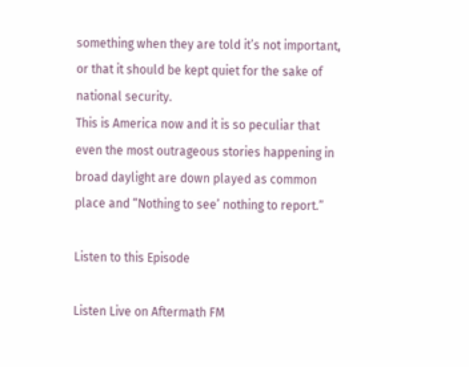something when they are told it’s not important, or that it should be kept quiet for the sake of national security.
This is America now and it is so peculiar that even the most outrageous stories happening in broad daylight are down played as common place and “Nothing to see’ nothing to report.”

Listen to this Episode

Listen Live on Aftermath FM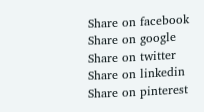Share on facebook
Share on google
Share on twitter
Share on linkedin
Share on pinterest